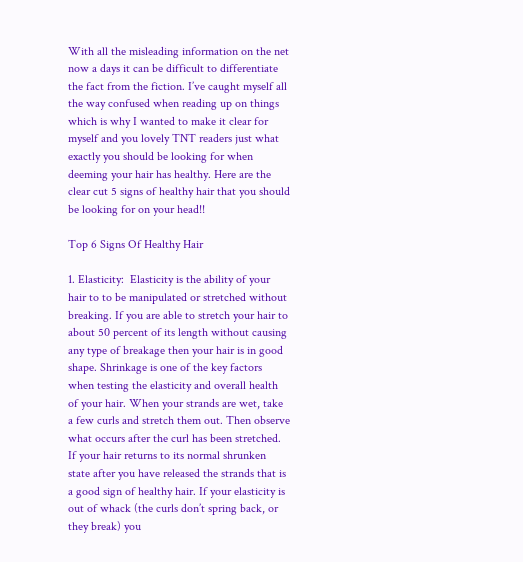With all the misleading information on the net now a days it can be difficult to differentiate the fact from the fiction. I’ve caught myself all the way confused when reading up on things which is why I wanted to make it clear for myself and you lovely TNT readers just what exactly you should be looking for when deeming your hair has healthy. Here are the clear cut 5 signs of healthy hair that you should be looking for on your head!!

Top 6 Signs Of Healthy Hair

1. Elasticity:  Elasticity is the ability of your hair to to be manipulated or stretched without breaking. If you are able to stretch your hair to about 50 percent of its length without causing any type of breakage then your hair is in good shape. Shrinkage is one of the key factors when testing the elasticity and overall health of your hair. When your strands are wet, take a few curls and stretch them out. Then observe what occurs after the curl has been stretched. If your hair returns to its normal shrunken state after you have released the strands that is a good sign of healthy hair. If your elasticity is out of whack (the curls don’t spring back, or they break) you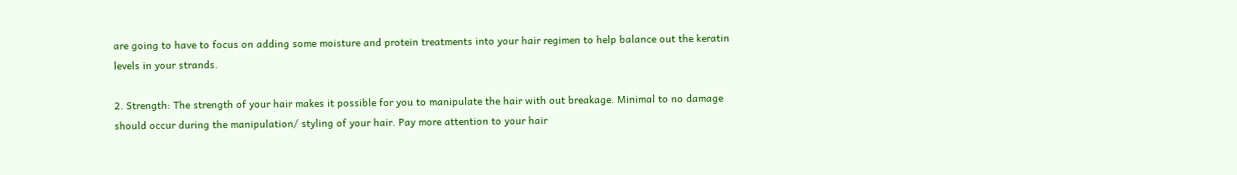are going to have to focus on adding some moisture and protein treatments into your hair regimen to help balance out the keratin levels in your strands.

2. Strength: The strength of your hair makes it possible for you to manipulate the hair with out breakage. Minimal to no damage should occur during the manipulation/ styling of your hair. Pay more attention to your hair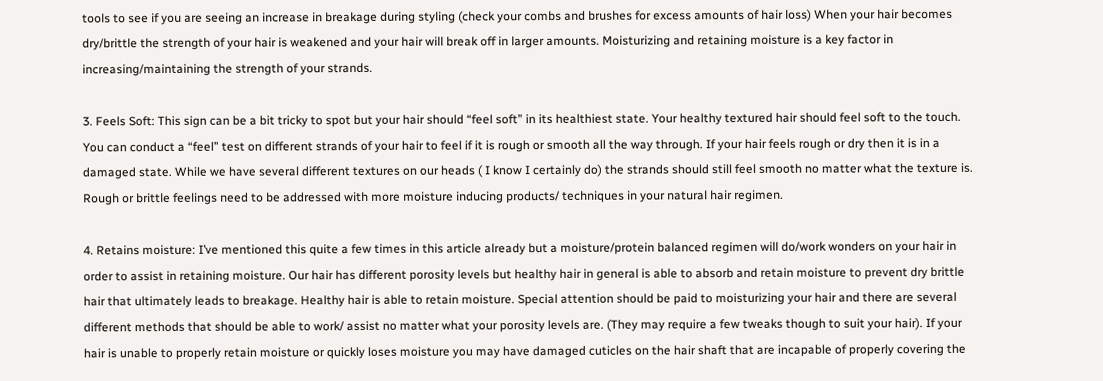tools to see if you are seeing an increase in breakage during styling (check your combs and brushes for excess amounts of hair loss) When your hair becomes dry/brittle the strength of your hair is weakened and your hair will break off in larger amounts. Moisturizing and retaining moisture is a key factor in increasing/maintaining the strength of your strands.

3. Feels Soft: This sign can be a bit tricky to spot but your hair should “feel soft” in its healthiest state. Your healthy textured hair should feel soft to the touch. You can conduct a “feel” test on different strands of your hair to feel if it is rough or smooth all the way through. If your hair feels rough or dry then it is in a damaged state. While we have several different textures on our heads ( I know I certainly do) the strands should still feel smooth no matter what the texture is. Rough or brittle feelings need to be addressed with more moisture inducing products/ techniques in your natural hair regimen.

4. Retains moisture: I’ve mentioned this quite a few times in this article already but a moisture/protein balanced regimen will do/work wonders on your hair in order to assist in retaining moisture. Our hair has different porosity levels but healthy hair in general is able to absorb and retain moisture to prevent dry brittle hair that ultimately leads to breakage. Healthy hair is able to retain moisture. Special attention should be paid to moisturizing your hair and there are several different methods that should be able to work/ assist no matter what your porosity levels are. (They may require a few tweaks though to suit your hair). If your hair is unable to properly retain moisture or quickly loses moisture you may have damaged cuticles on the hair shaft that are incapable of properly covering the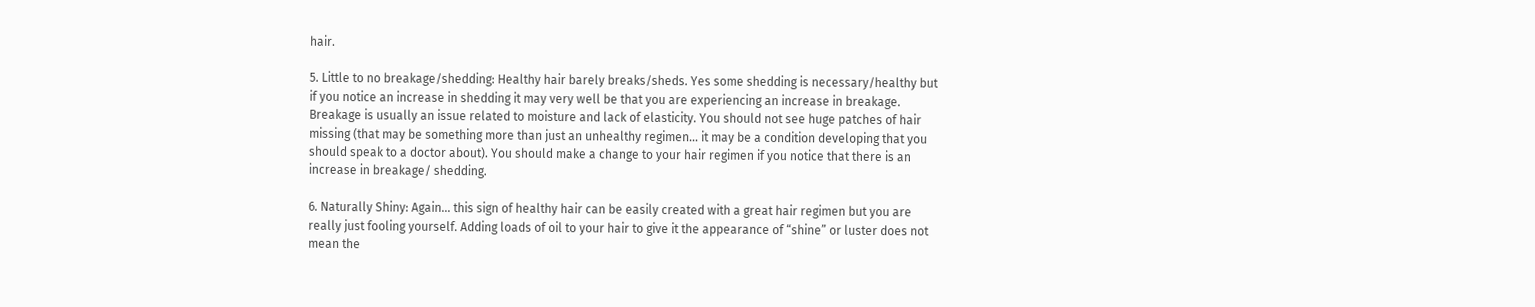hair.

5. Little to no breakage/shedding: Healthy hair barely breaks/sheds. Yes some shedding is necessary/healthy but if you notice an increase in shedding it may very well be that you are experiencing an increase in breakage. Breakage is usually an issue related to moisture and lack of elasticity. You should not see huge patches of hair missing (that may be something more than just an unhealthy regimen… it may be a condition developing that you should speak to a doctor about). You should make a change to your hair regimen if you notice that there is an increase in breakage/ shedding.

6. Naturally Shiny: Again… this sign of healthy hair can be easily created with a great hair regimen but you are really just fooling yourself. Adding loads of oil to your hair to give it the appearance of “shine” or luster does not mean the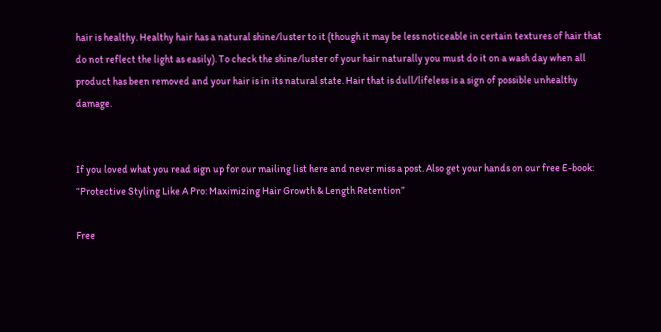hair is healthy. Healthy hair has a natural shine/luster to it (though it may be less noticeable in certain textures of hair that do not reflect the light as easily). To check the shine/luster of your hair naturally you must do it on a wash day when all product has been removed and your hair is in its natural state. Hair that is dull/lifeless is a sign of possible unhealthy damage.


If you loved what you read sign up for our mailing list here and never miss a post. Also get your hands on our free E-book: “Protective Styling Like A Pro: Maximizing Hair Growth & Length Retention”

Free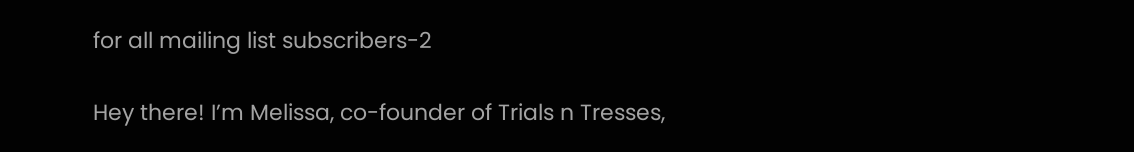for all mailing list subscribers-2

Hey there! I’m Melissa, co-founder of Trials n Tresses,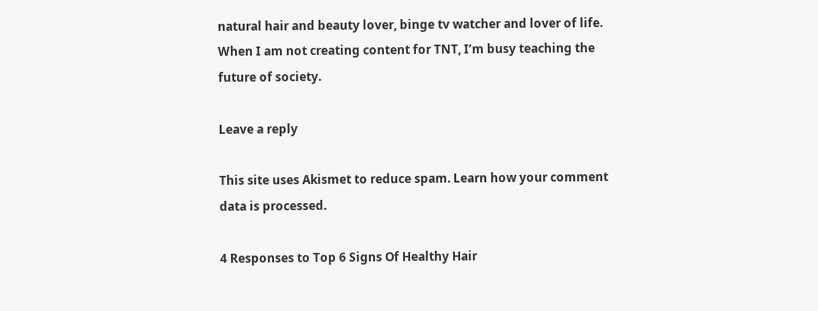natural hair and beauty lover, binge tv watcher and lover of life. When I am not creating content for TNT, I’m busy teaching the future of society.

Leave a reply

This site uses Akismet to reduce spam. Learn how your comment data is processed.

4 Responses to Top 6 Signs Of Healthy Hair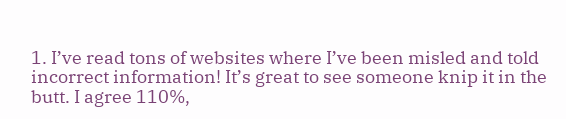1. I’ve read tons of websites where I’ve been misled and told incorrect information! It’s great to see someone knip it in the butt. I agree 110%,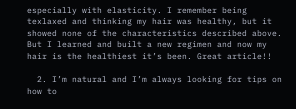especially with elasticity. I remember being texlaxed and thinking my hair was healthy, but it showed none of the characteristics described above. But I learned and built a new regimen and now my hair is the healthiest it’s been. Great article!!

  2. I’m natural and I’m always looking for tips on how to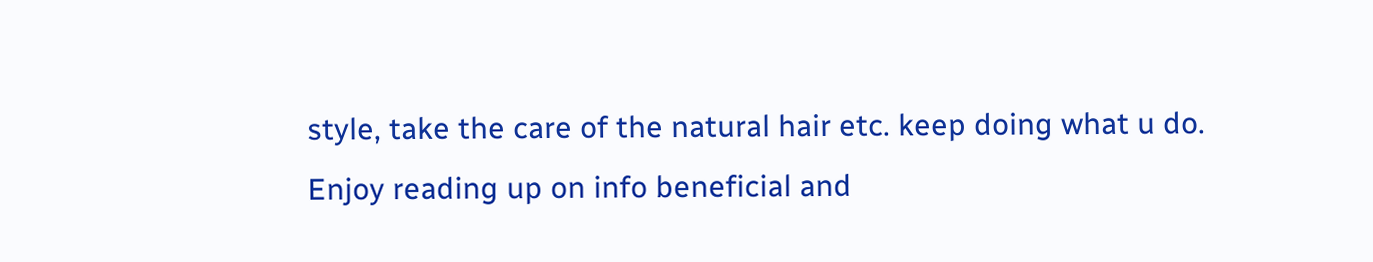style, take the care of the natural hair etc. keep doing what u do. Enjoy reading up on info beneficial and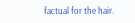factual for the hair.